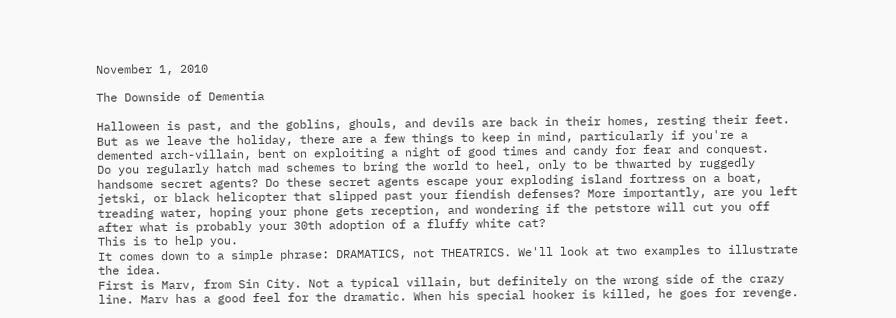November 1, 2010

The Downside of Dementia

Halloween is past, and the goblins, ghouls, and devils are back in their homes, resting their feet. But as we leave the holiday, there are a few things to keep in mind, particularly if you're a demented arch-villain, bent on exploiting a night of good times and candy for fear and conquest.
Do you regularly hatch mad schemes to bring the world to heel, only to be thwarted by ruggedly handsome secret agents? Do these secret agents escape your exploding island fortress on a boat, jetski, or black helicopter that slipped past your fiendish defenses? More importantly, are you left treading water, hoping your phone gets reception, and wondering if the petstore will cut you off after what is probably your 30th adoption of a fluffy white cat?
This is to help you.
It comes down to a simple phrase: DRAMATICS, not THEATRICS. We'll look at two examples to illustrate the idea.
First is Marv, from Sin City. Not a typical villain, but definitely on the wrong side of the crazy line. Marv has a good feel for the dramatic. When his special hooker is killed, he goes for revenge.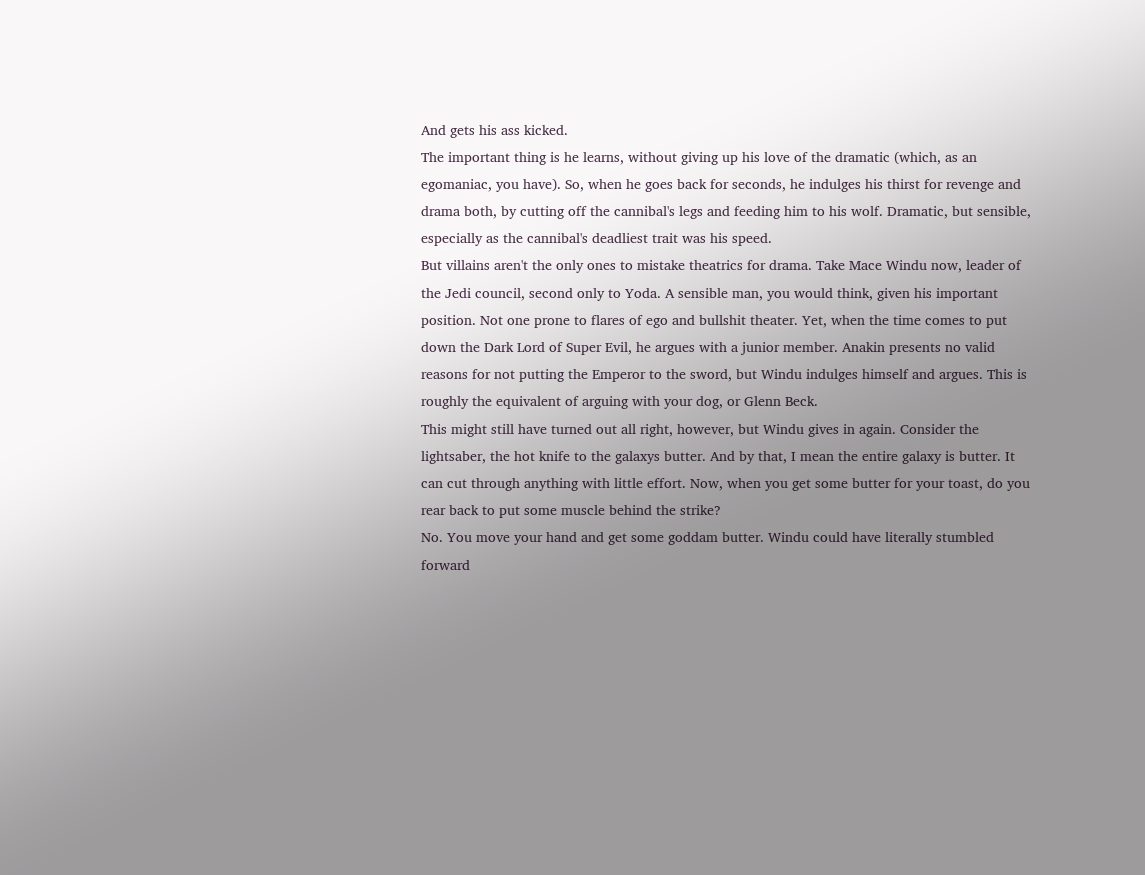And gets his ass kicked.
The important thing is he learns, without giving up his love of the dramatic (which, as an egomaniac, you have). So, when he goes back for seconds, he indulges his thirst for revenge and drama both, by cutting off the cannibal's legs and feeding him to his wolf. Dramatic, but sensible, especially as the cannibal's deadliest trait was his speed.
But villains aren't the only ones to mistake theatrics for drama. Take Mace Windu now, leader of the Jedi council, second only to Yoda. A sensible man, you would think, given his important position. Not one prone to flares of ego and bullshit theater. Yet, when the time comes to put down the Dark Lord of Super Evil, he argues with a junior member. Anakin presents no valid reasons for not putting the Emperor to the sword, but Windu indulges himself and argues. This is roughly the equivalent of arguing with your dog, or Glenn Beck.
This might still have turned out all right, however, but Windu gives in again. Consider the lightsaber, the hot knife to the galaxys butter. And by that, I mean the entire galaxy is butter. It can cut through anything with little effort. Now, when you get some butter for your toast, do you rear back to put some muscle behind the strike?
No. You move your hand and get some goddam butter. Windu could have literally stumbled forward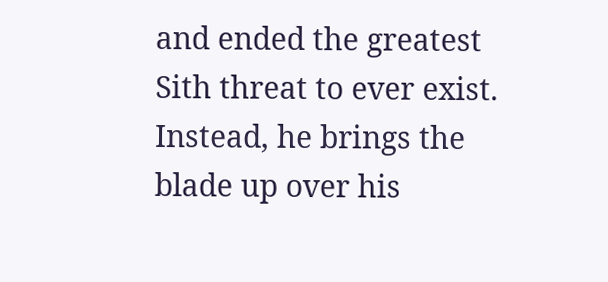and ended the greatest Sith threat to ever exist. Instead, he brings the blade up over his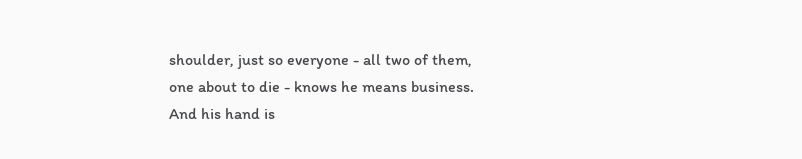shoulder, just so everyone - all two of them, one about to die - knows he means business. And his hand is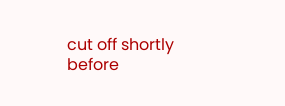cut off shortly before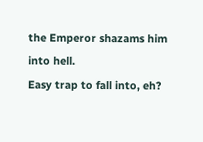the Emperor shazams him into hell.
Easy trap to fall into, eh?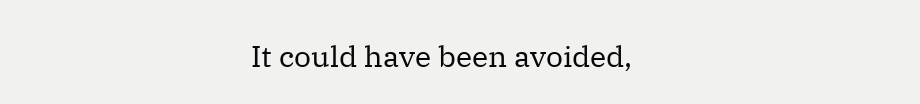It could have been avoided,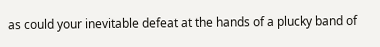as could your inevitable defeat at the hands of a plucky band of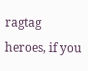ragtag heroes, if you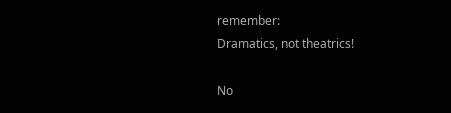remember:
Dramatics, not theatrics!

No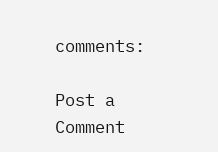comments:

Post a Comment